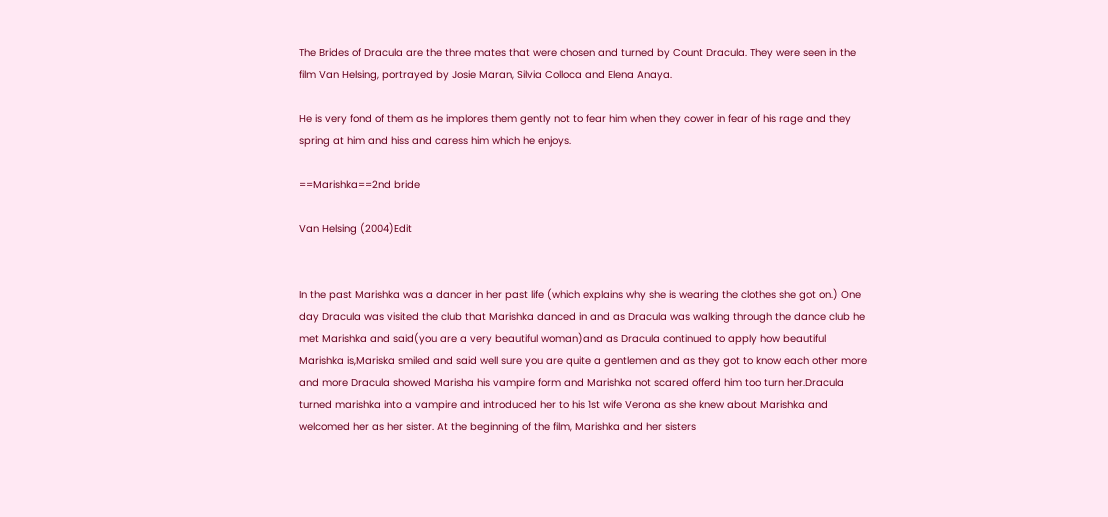The Brides of Dracula are the three mates that were chosen and turned by Count Dracula. They were seen in the film Van Helsing, portrayed by Josie Maran, Silvia Colloca and Elena Anaya.

He is very fond of them as he implores them gently not to fear him when they cower in fear of his rage and they spring at him and hiss and caress him which he enjoys.

==Marishka==2nd bride

Van Helsing (2004)Edit


In the past Marishka was a dancer in her past life (which explains why she is wearing the clothes she got on.) One day Dracula was visited the club that Marishka danced in and as Dracula was walking through the dance club he met Marishka and said(you are a very beautiful woman)and as Dracula continued to apply how beautiful Marishka is,Mariska smiled and said well sure you are quite a gentlemen and as they got to know each other more and more Dracula showed Marisha his vampire form and Marishka not scared offerd him too turn her.Dracula turned marishka into a vampire and introduced her to his 1st wife Verona as she knew about Marishka and welcomed her as her sister. At the beginning of the film, Marishka and her sisters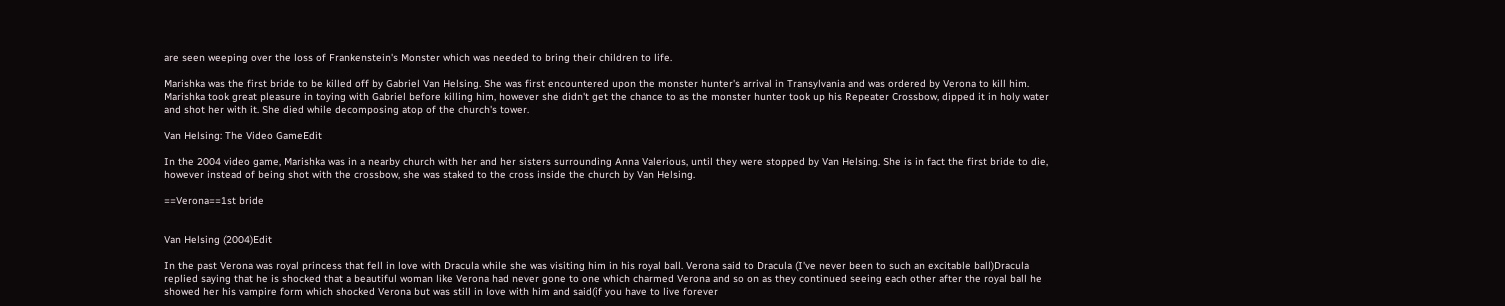are seen weeping over the loss of Frankenstein's Monster which was needed to bring their children to life.

Marishka was the first bride to be killed off by Gabriel Van Helsing. She was first encountered upon the monster hunter's arrival in Transylvania and was ordered by Verona to kill him. Marishka took great pleasure in toying with Gabriel before killing him, however she didn't get the chance to as the monster hunter took up his Repeater Crossbow, dipped it in holy water and shot her with it. She died while decomposing atop of the church's tower.

Van Helsing: The Video GameEdit

In the 2004 video game, Marishka was in a nearby church with her and her sisters surrounding Anna Valerious, until they were stopped by Van Helsing. She is in fact the first bride to die, however instead of being shot with the crossbow, she was staked to the cross inside the church by Van Helsing.

==Verona==1st bride


Van Helsing (2004)Edit

In the past Verona was royal princess that fell in love with Dracula while she was visiting him in his royal ball. Verona said to Dracula (I've never been to such an excitable ball)Dracula replied saying that he is shocked that a beautiful woman like Verona had never gone to one which charmed Verona and so on as they continued seeing each other after the royal ball he showed her his vampire form which shocked Verona but was still in love with him and said(if you have to live forever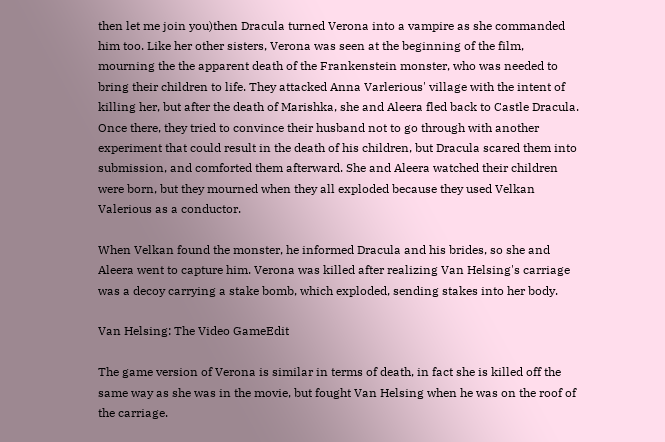then let me join you)then Dracula turned Verona into a vampire as she commanded him too. Like her other sisters, Verona was seen at the beginning of the film, mourning the the apparent death of the Frankenstein monster, who was needed to bring their children to life. They attacked Anna Varlerious' village with the intent of killing her, but after the death of Marishka, she and Aleera fled back to Castle Dracula. Once there, they tried to convince their husband not to go through with another experiment that could result in the death of his children, but Dracula scared them into submission, and comforted them afterward. She and Aleera watched their children were born, but they mourned when they all exploded because they used Velkan Valerious as a conductor.

When Velkan found the monster, he informed Dracula and his brides, so she and Aleera went to capture him. Verona was killed after realizing Van Helsing's carriage was a decoy carrying a stake bomb, which exploded, sending stakes into her body.

Van Helsing: The Video GameEdit

The game version of Verona is similar in terms of death, in fact she is killed off the same way as she was in the movie, but fought Van Helsing when he was on the roof of the carriage.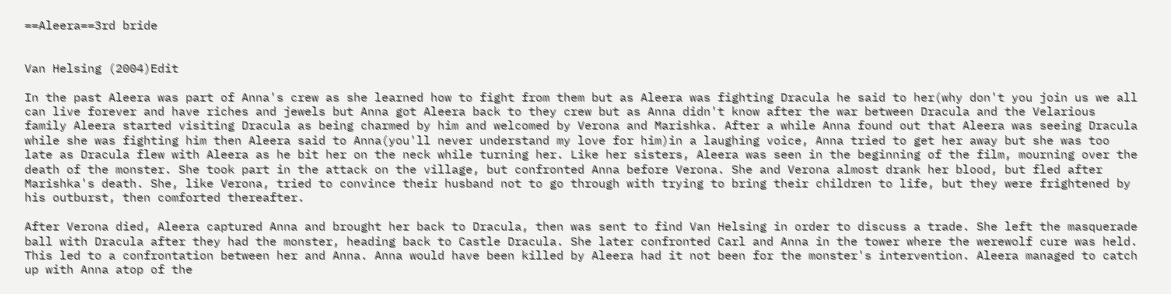==Aleera==3rd bride


Van Helsing (2004)Edit

In the past Aleera was part of Anna's crew as she learned how to fight from them but as Aleera was fighting Dracula he said to her(why don't you join us we all can live forever and have riches and jewels but Anna got Aleera back to they crew but as Anna didn't know after the war between Dracula and the Velarious family Aleera started visiting Dracula as being charmed by him and welcomed by Verona and Marishka. After a while Anna found out that Aleera was seeing Dracula while she was fighting him then Aleera said to Anna(you'll never understand my love for him)in a laughing voice, Anna tried to get her away but she was too late as Dracula flew with Aleera as he bit her on the neck while turning her. Like her sisters, Aleera was seen in the beginning of the film, mourning over the death of the monster. She took part in the attack on the village, but confronted Anna before Verona. She and Verona almost drank her blood, but fled after Marishka's death. She, like Verona, tried to convince their husband not to go through with trying to bring their children to life, but they were frightened by his outburst, then comforted thereafter.

After Verona died, Aleera captured Anna and brought her back to Dracula, then was sent to find Van Helsing in order to discuss a trade. She left the masquerade ball with Dracula after they had the monster, heading back to Castle Dracula. She later confronted Carl and Anna in the tower where the werewolf cure was held. This led to a confrontation between her and Anna. Anna would have been killed by Aleera had it not been for the monster's intervention. Aleera managed to catch up with Anna atop of the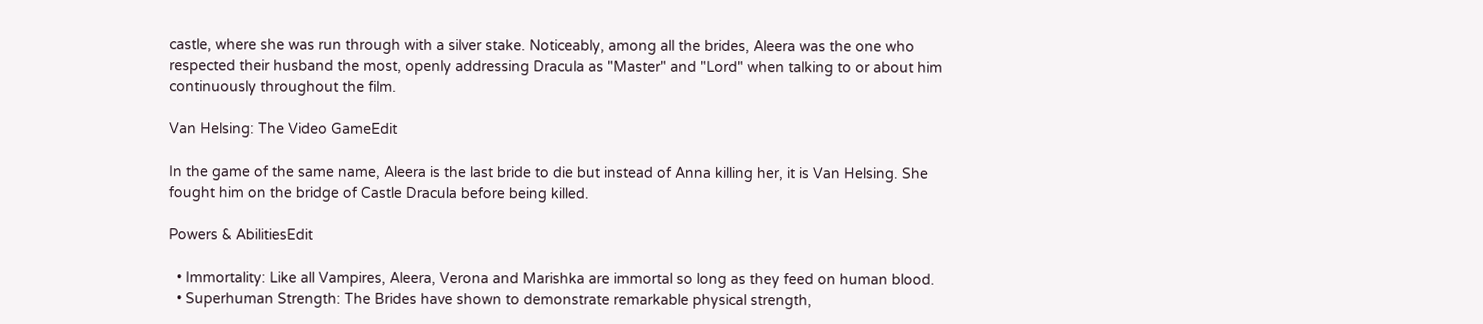castle, where she was run through with a silver stake. Noticeably, among all the brides, Aleera was the one who respected their husband the most, openly addressing Dracula as "Master" and "Lord" when talking to or about him continuously throughout the film.

Van Helsing: The Video GameEdit

In the game of the same name, Aleera is the last bride to die but instead of Anna killing her, it is Van Helsing. She fought him on the bridge of Castle Dracula before being killed.

Powers & AbilitiesEdit

  • Immortality: Like all Vampires, Aleera, Verona and Marishka are immortal so long as they feed on human blood.
  • Superhuman Strength: The Brides have shown to demonstrate remarkable physical strength,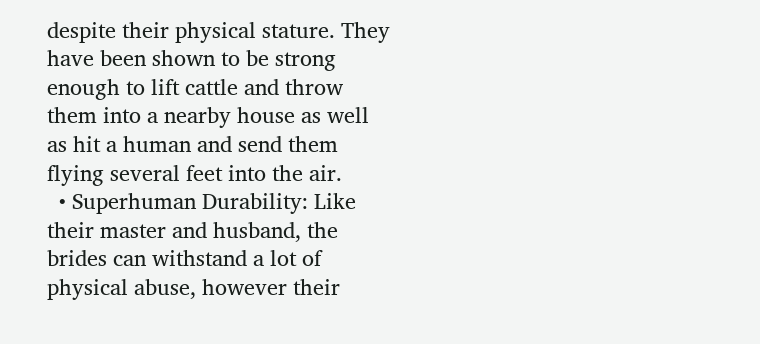despite their physical stature. They have been shown to be strong enough to lift cattle and throw them into a nearby house as well as hit a human and send them flying several feet into the air.
  • Superhuman Durability: Like their master and husband, the brides can withstand a lot of physical abuse, however their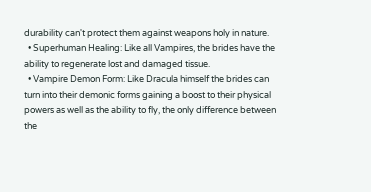durability can't protect them against weapons holy in nature.
  • Superhuman Healing: Like all Vampires, the brides have the ability to regenerate lost and damaged tissue.
  • Vampire Demon Form: Like Dracula himself the brides can turn into their demonic forms gaining a boost to their physical powers as well as the ability to fly, the only difference between the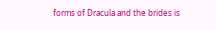forms of Dracula and the brides is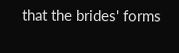that the brides' forms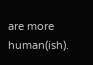are more human(ish).